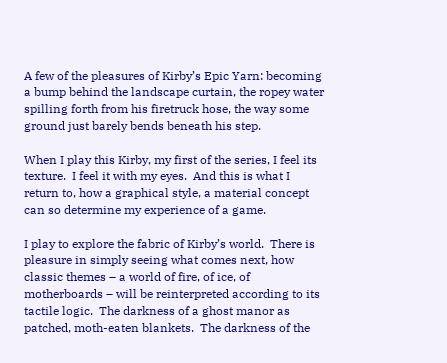A few of the pleasures of Kirby’s Epic Yarn: becoming a bump behind the landscape curtain, the ropey water spilling forth from his firetruck hose, the way some ground just barely bends beneath his step.

When I play this Kirby, my first of the series, I feel its texture.  I feel it with my eyes.  And this is what I return to, how a graphical style, a material concept can so determine my experience of a game.

I play to explore the fabric of Kirby’s world.  There is pleasure in simply seeing what comes next, how classic themes – a world of fire, of ice, of motherboards – will be reinterpreted according to its tactile logic.  The darkness of a ghost manor as patched, moth-eaten blankets.  The darkness of the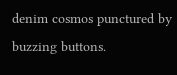denim cosmos punctured by buzzing buttons.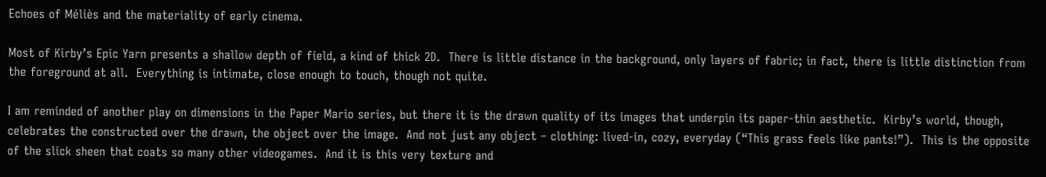Echoes of Méliès and the materiality of early cinema.

Most of Kirby’s Epic Yarn presents a shallow depth of field, a kind of thick 2D.  There is little distance in the background, only layers of fabric; in fact, there is little distinction from the foreground at all.  Everything is intimate, close enough to touch, though not quite.

I am reminded of another play on dimensions in the Paper Mario series, but there it is the drawn quality of its images that underpin its paper-thin aesthetic.  Kirby’s world, though, celebrates the constructed over the drawn, the object over the image.  And not just any object – clothing: lived-in, cozy, everyday (“This grass feels like pants!”).  This is the opposite of the slick sheen that coats so many other videogames.  And it is this very texture and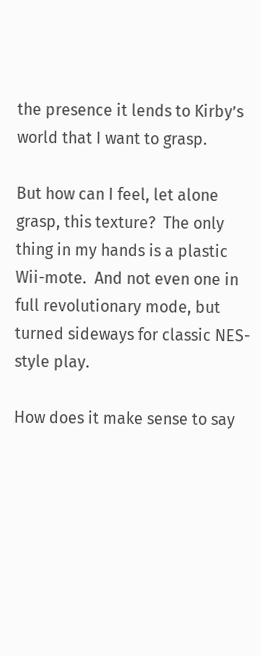the presence it lends to Kirby’s world that I want to grasp.

But how can I feel, let alone grasp, this texture?  The only thing in my hands is a plastic Wii-mote.  And not even one in full revolutionary mode, but turned sideways for classic NES-style play.

How does it make sense to say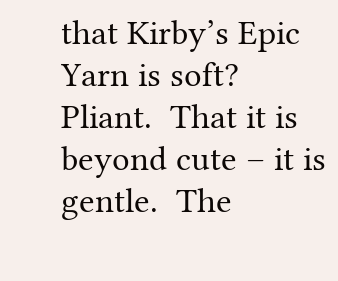that Kirby’s Epic Yarn is soft?  Pliant.  That it is beyond cute – it is gentle.  The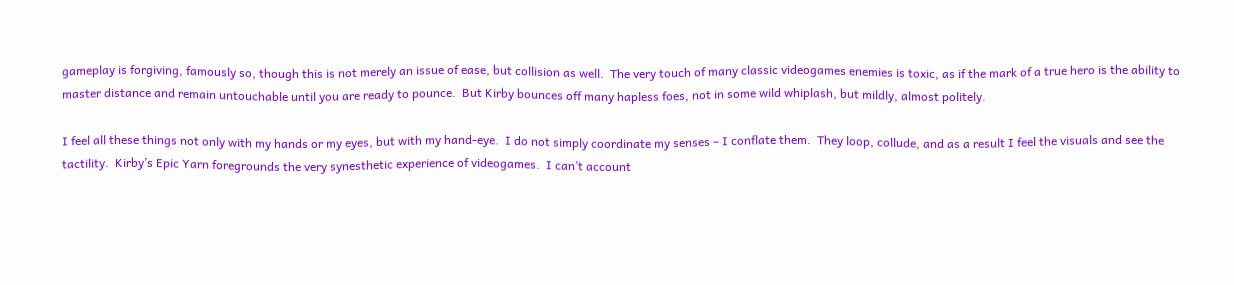gameplay is forgiving, famously so, though this is not merely an issue of ease, but collision as well.  The very touch of many classic videogames enemies is toxic, as if the mark of a true hero is the ability to master distance and remain untouchable until you are ready to pounce.  But Kirby bounces off many hapless foes, not in some wild whiplash, but mildly, almost politely.

I feel all these things not only with my hands or my eyes, but with my hand-eye.  I do not simply coordinate my senses – I conflate them.  They loop, collude, and as a result I feel the visuals and see the tactility.  Kirby’s Epic Yarn foregrounds the very synesthetic experience of videogames.  I can’t account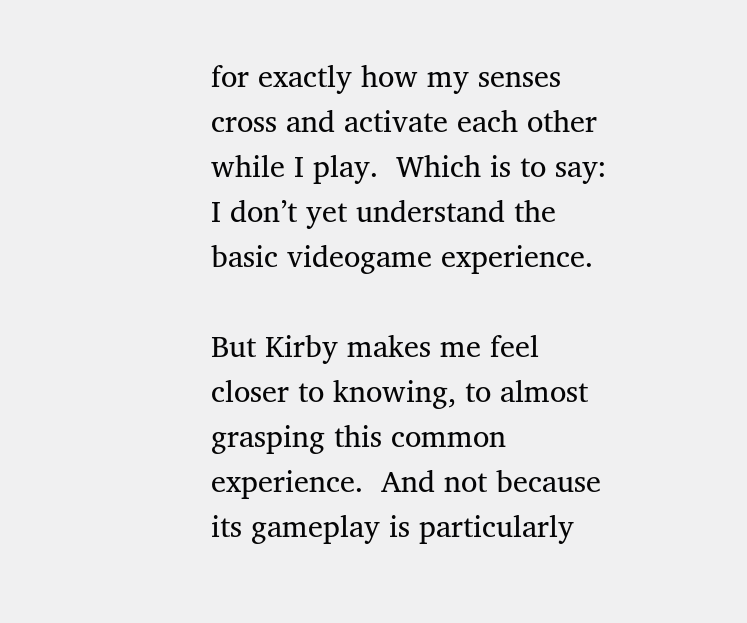for exactly how my senses cross and activate each other while I play.  Which is to say: I don’t yet understand the basic videogame experience.

But Kirby makes me feel closer to knowing, to almost grasping this common experience.  And not because its gameplay is particularly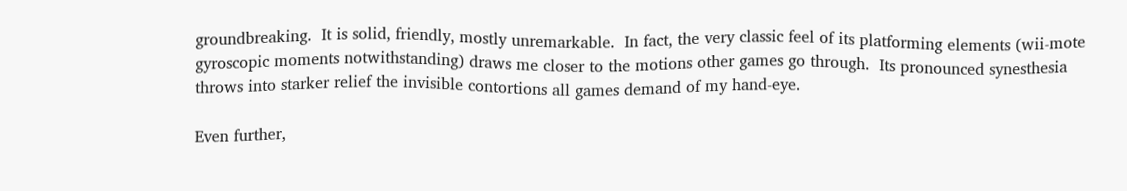groundbreaking.  It is solid, friendly, mostly unremarkable.  In fact, the very classic feel of its platforming elements (wii-mote gyroscopic moments notwithstanding) draws me closer to the motions other games go through.  Its pronounced synesthesia throws into starker relief the invisible contortions all games demand of my hand-eye.

Even further,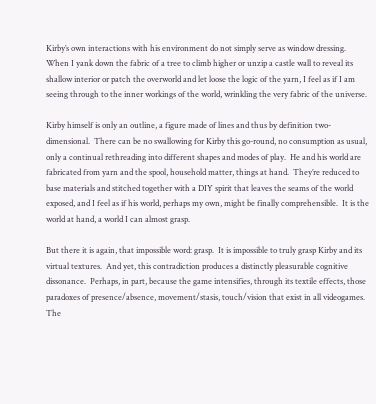Kirby’s own interactions with his environment do not simply serve as window dressing.  When I yank down the fabric of a tree to climb higher or unzip a castle wall to reveal its shallow interior or patch the overworld and let loose the logic of the yarn, I feel as if I am seeing through to the inner workings of the world, wrinkling the very fabric of the universe.

Kirby himself is only an outline, a figure made of lines and thus by definition two-dimensional.  There can be no swallowing for Kirby this go-round, no consumption as usual, only a continual rethreading into different shapes and modes of play.  He and his world are fabricated from yarn and the spool, household matter, things at hand.  They’re reduced to base materials and stitched together with a DIY spirit that leaves the seams of the world exposed, and I feel as if his world, perhaps my own, might be finally comprehensible.  It is the world at hand, a world I can almost grasp.

But there it is again, that impossible word: grasp.  It is impossible to truly grasp Kirby and its virtual textures.  And yet, this contradiction produces a distinctly pleasurable cognitive dissonance.  Perhaps, in part, because the game intensifies, through its textile effects, those paradoxes of presence/absence, movement/stasis, touch/vision that exist in all videogames.  The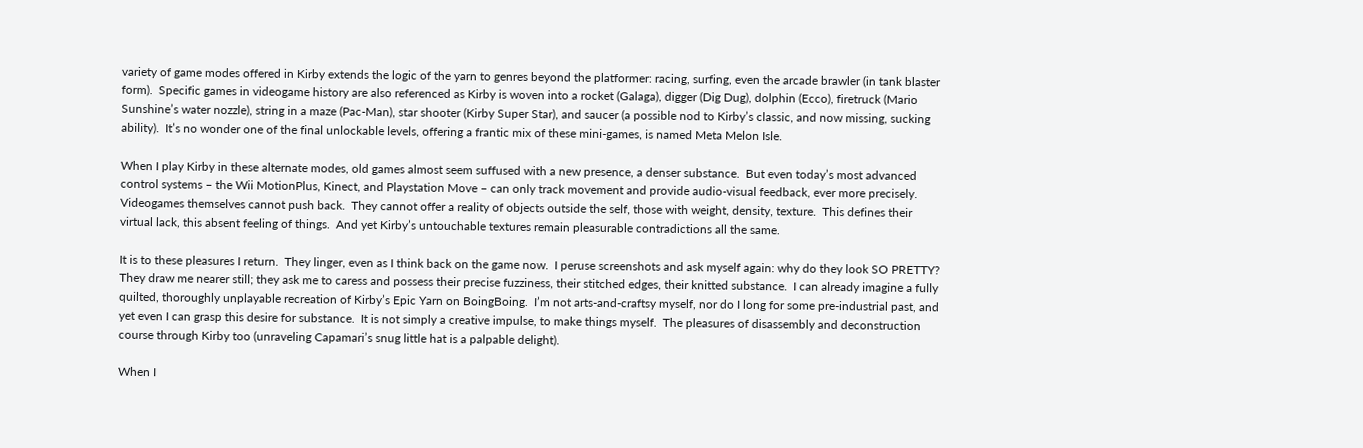variety of game modes offered in Kirby extends the logic of the yarn to genres beyond the platformer: racing, surfing, even the arcade brawler (in tank blaster form).  Specific games in videogame history are also referenced as Kirby is woven into a rocket (Galaga), digger (Dig Dug), dolphin (Ecco), firetruck (Mario Sunshine’s water nozzle), string in a maze (Pac-Man), star shooter (Kirby Super Star), and saucer (a possible nod to Kirby’s classic, and now missing, sucking ability).  It’s no wonder one of the final unlockable levels, offering a frantic mix of these mini-games, is named Meta Melon Isle.

When I play Kirby in these alternate modes, old games almost seem suffused with a new presence, a denser substance.  But even today’s most advanced control systems – the Wii MotionPlus, Kinect, and Playstation Move – can only track movement and provide audio-visual feedback, ever more precisely.  Videogames themselves cannot push back.  They cannot offer a reality of objects outside the self, those with weight, density, texture.  This defines their virtual lack, this absent feeling of things.  And yet Kirby’s untouchable textures remain pleasurable contradictions all the same.

It is to these pleasures I return.  They linger, even as I think back on the game now.  I peruse screenshots and ask myself again: why do they look SO PRETTY?  They draw me nearer still; they ask me to caress and possess their precise fuzziness, their stitched edges, their knitted substance.  I can already imagine a fully quilted, thoroughly unplayable recreation of Kirby’s Epic Yarn on BoingBoing.  I’m not arts-and-craftsy myself, nor do I long for some pre-industrial past, and yet even I can grasp this desire for substance.  It is not simply a creative impulse, to make things myself.  The pleasures of disassembly and deconstruction course through Kirby too (unraveling Capamari’s snug little hat is a palpable delight).

When I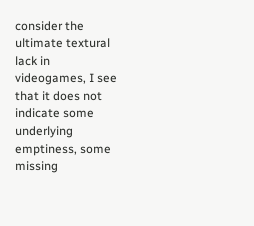consider the ultimate textural lack in videogames, I see that it does not indicate some underlying emptiness, some missing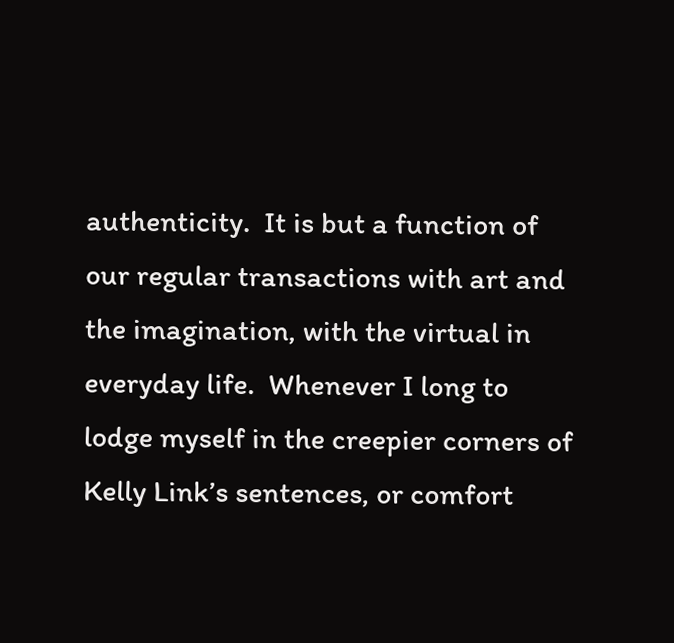authenticity.  It is but a function of our regular transactions with art and the imagination, with the virtual in everyday life.  Whenever I long to lodge myself in the creepier corners of Kelly Link’s sentences, or comfort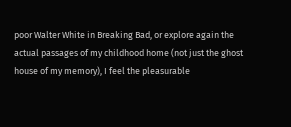poor Walter White in Breaking Bad, or explore again the actual passages of my childhood home (not just the ghost house of my memory), I feel the pleasurable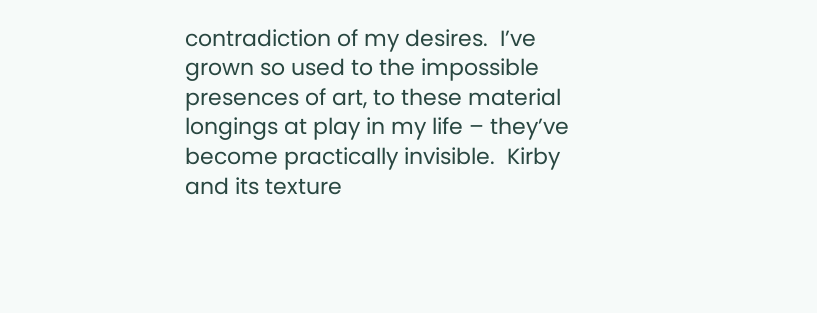contradiction of my desires.  I’ve grown so used to the impossible presences of art, to these material longings at play in my life – they’ve become practically invisible.  Kirby and its texture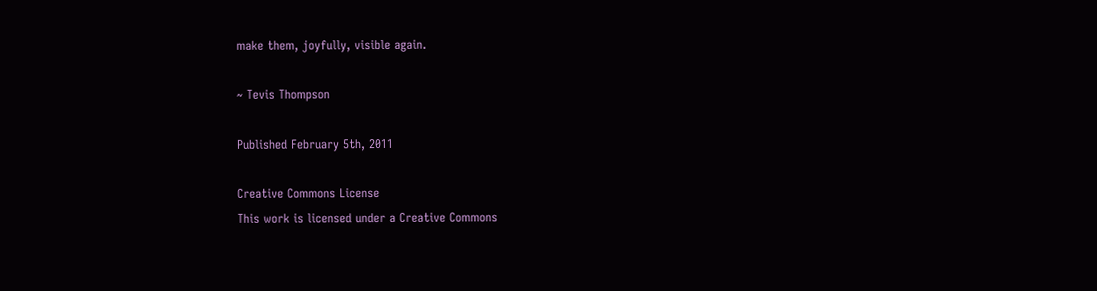make them, joyfully, visible again.

~ Tevis Thompson

Published February 5th, 2011

Creative Commons License
This work is licensed under a Creative Commons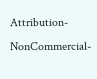Attribution-NonCommercial-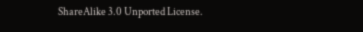ShareAlike 3.0 Unported License.